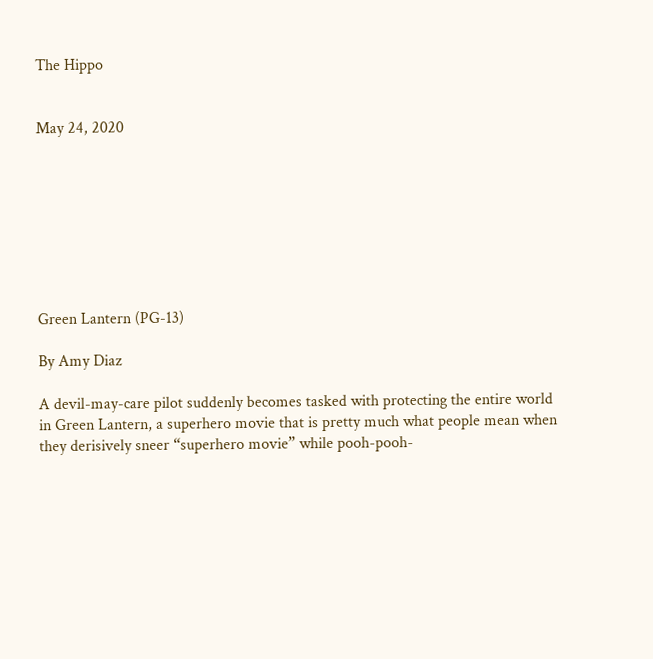The Hippo


May 24, 2020








Green Lantern (PG-13)

By Amy Diaz

A devil-may-care pilot suddenly becomes tasked with protecting the entire world in Green Lantern, a superhero movie that is pretty much what people mean when they derisively sneer “superhero movie” while pooh-pooh-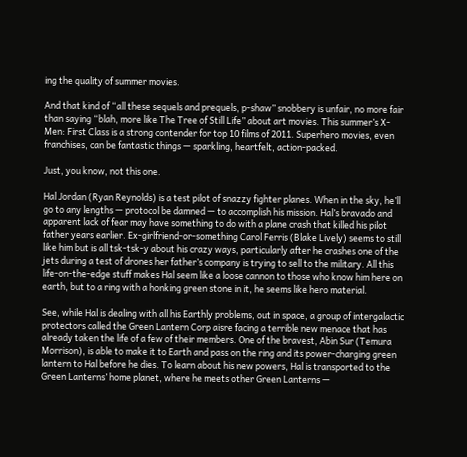ing the quality of summer movies.

And that kind of “all these sequels and prequels, p-shaw” snobbery is unfair, no more fair than saying “blah, more like The Tree of Still Life” about art movies. This summer’s X-Men: First Class is a strong contender for top 10 films of 2011. Superhero movies, even franchises, can be fantastic things — sparkling, heartfelt, action-packed.

Just, you know, not this one.

Hal Jordan (Ryan Reynolds) is a test pilot of snazzy fighter planes. When in the sky, he’ll go to any lengths — protocol be damned — to accomplish his mission. Hal’s bravado and apparent lack of fear may have something to do with a plane crash that killed his pilot father years earlier. Ex-girlfriend-or-something Carol Ferris (Blake Lively) seems to still like him but is all tsk-tsk-y about his crazy ways, particularly after he crashes one of the jets during a test of drones her father’s company is trying to sell to the military. All this life-on-the-edge stuff makes Hal seem like a loose cannon to those who know him here on earth, but to a ring with a honking green stone in it, he seems like hero material.

See, while Hal is dealing with all his Earthly problems, out in space, a group of intergalactic protectors called the Green Lantern Corp aisre facing a terrible new menace that has already taken the life of a few of their members. One of the bravest, Abin Sur (Temura Morrison), is able to make it to Earth and pass on the ring and its power-charging green lantern to Hal before he dies. To learn about his new powers, Hal is transported to the Green Lanterns’ home planet, where he meets other Green Lanterns —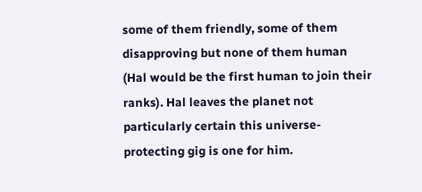some of them friendly, some of them disapproving but none of them human (Hal would be the first human to join their ranks). Hal leaves the planet not particularly certain this universe-protecting gig is one for him.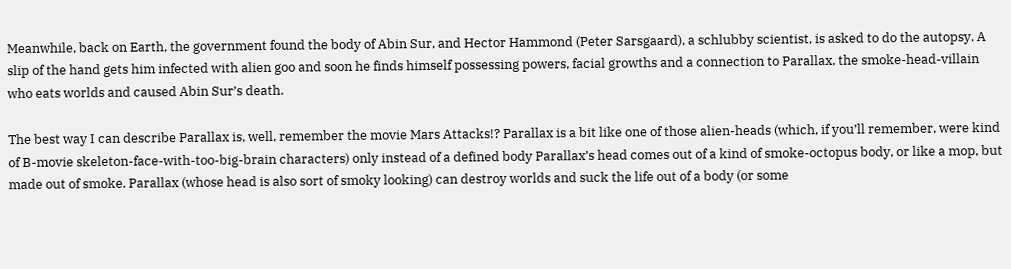Meanwhile, back on Earth, the government found the body of Abin Sur, and Hector Hammond (Peter Sarsgaard), a schlubby scientist, is asked to do the autopsy. A slip of the hand gets him infected with alien goo and soon he finds himself possessing powers, facial growths and a connection to Parallax, the smoke-head-villain who eats worlds and caused Abin Sur’s death.

The best way I can describe Parallax is, well, remember the movie Mars Attacks!? Parallax is a bit like one of those alien-heads (which, if you’ll remember, were kind of B-movie skeleton-face-with-too-big-brain characters) only instead of a defined body Parallax’s head comes out of a kind of smoke-octopus body, or like a mop, but made out of smoke. Parallax (whose head is also sort of smoky looking) can destroy worlds and suck the life out of a body (or some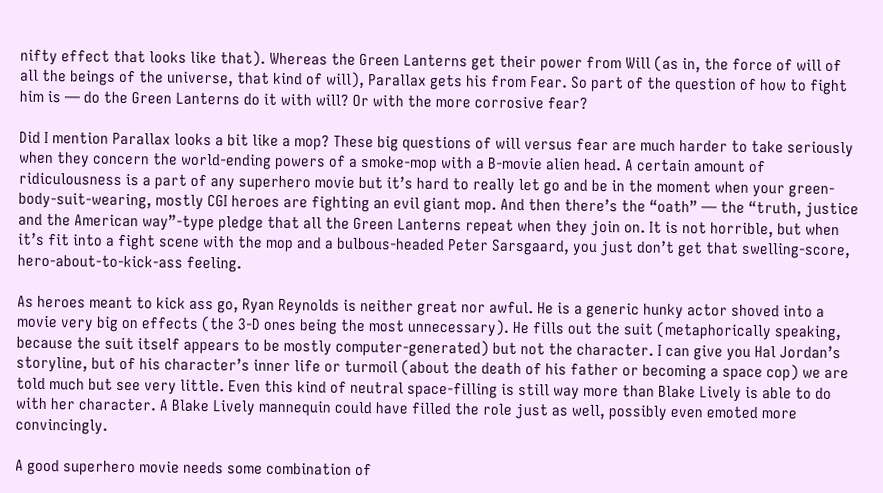nifty effect that looks like that). Whereas the Green Lanterns get their power from Will (as in, the force of will of all the beings of the universe, that kind of will), Parallax gets his from Fear. So part of the question of how to fight him is — do the Green Lanterns do it with will? Or with the more corrosive fear?

Did I mention Parallax looks a bit like a mop? These big questions of will versus fear are much harder to take seriously when they concern the world-ending powers of a smoke-mop with a B-movie alien head. A certain amount of ridiculousness is a part of any superhero movie but it’s hard to really let go and be in the moment when your green-body-suit-wearing, mostly CGI heroes are fighting an evil giant mop. And then there’s the “oath” — the “truth, justice and the American way”-type pledge that all the Green Lanterns repeat when they join on. It is not horrible, but when it’s fit into a fight scene with the mop and a bulbous-headed Peter Sarsgaard, you just don’t get that swelling-score, hero-about-to-kick-ass feeling.

As heroes meant to kick ass go, Ryan Reynolds is neither great nor awful. He is a generic hunky actor shoved into a movie very big on effects (the 3-D ones being the most unnecessary). He fills out the suit (metaphorically speaking, because the suit itself appears to be mostly computer-generated) but not the character. I can give you Hal Jordan’s storyline, but of his character’s inner life or turmoil (about the death of his father or becoming a space cop) we are told much but see very little. Even this kind of neutral space-filling is still way more than Blake Lively is able to do with her character. A Blake Lively mannequin could have filled the role just as well, possibly even emoted more convincingly.

A good superhero movie needs some combination of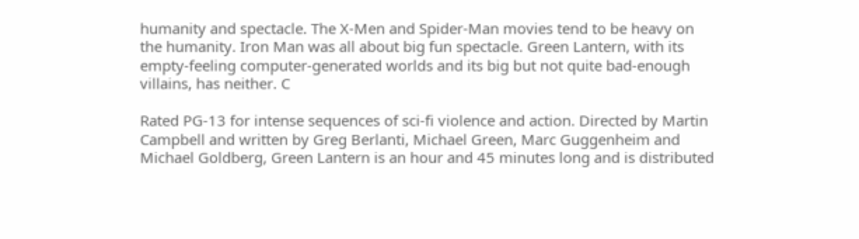humanity and spectacle. The X-Men and Spider-Man movies tend to be heavy on the humanity. Iron Man was all about big fun spectacle. Green Lantern, with its empty-feeling computer-generated worlds and its big but not quite bad-enough villains, has neither. C

Rated PG-13 for intense sequences of sci-fi violence and action. Directed by Martin Campbell and written by Greg Berlanti, Michael Green, Marc Guggenheim and Michael Goldberg, Green Lantern is an hour and 45 minutes long and is distributed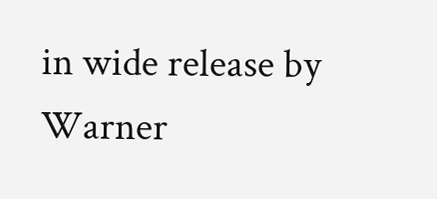in wide release by Warner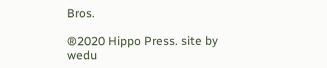Bros.

®2020 Hippo Press. site by wedu